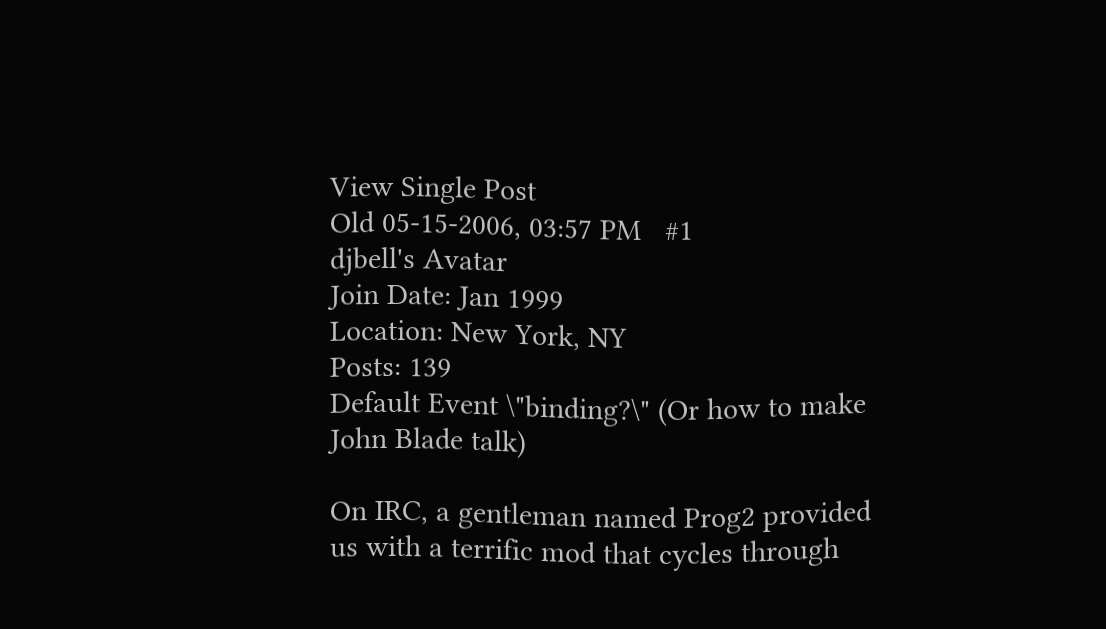View Single Post
Old 05-15-2006, 03:57 PM   #1
djbell's Avatar
Join Date: Jan 1999
Location: New York, NY
Posts: 139
Default Event \"binding?\" (Or how to make John Blade talk)

On IRC, a gentleman named Prog2 provided us with a terrific mod that cycles through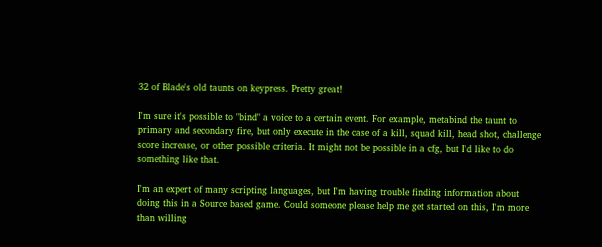32 of Blade's old taunts on keypress. Pretty great!

I'm sure it's possible to "bind" a voice to a certain event. For example, metabind the taunt to primary and secondary fire, but only execute in the case of a kill, squad kill, head shot, challenge score increase, or other possible criteria. It might not be possible in a cfg, but I'd like to do something like that.

I'm an expert of many scripting languages, but I'm having trouble finding information about doing this in a Source based game. Could someone please help me get started on this, I'm more than willing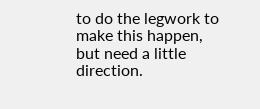to do the legwork to make this happen, but need a little direction.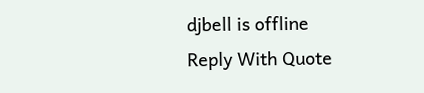djbell is offline   Reply With Quote